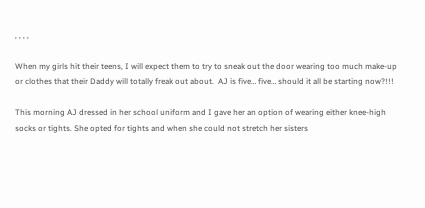, , , ,

When my girls hit their teens, I will expect them to try to sneak out the door wearing too much make-up or clothes that their Daddy will totally freak out about.  AJ is five… five… should it all be starting now?!!!

This morning AJ dressed in her school uniform and I gave her an option of wearing either knee-high socks or tights. She opted for tights and when she could not stretch her sisters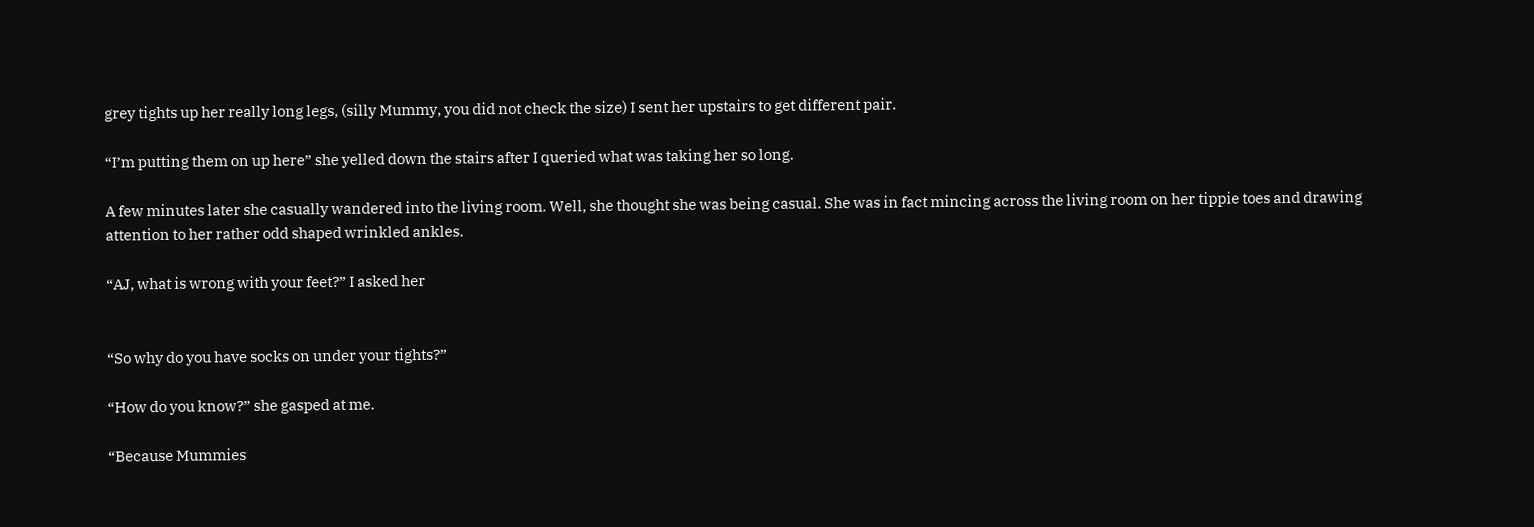grey tights up her really long legs, (silly Mummy, you did not check the size) I sent her upstairs to get different pair.

“I’m putting them on up here” she yelled down the stairs after I queried what was taking her so long.

A few minutes later she casually wandered into the living room. Well, she thought she was being casual. She was in fact mincing across the living room on her tippie toes and drawing attention to her rather odd shaped wrinkled ankles.

“AJ, what is wrong with your feet?” I asked her


“So why do you have socks on under your tights?”

“How do you know?” she gasped at me.

“Because Mummies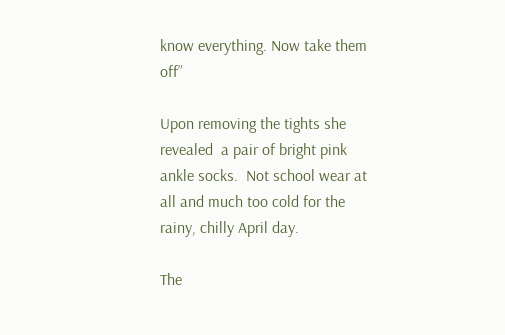know everything. Now take them off”

Upon removing the tights she revealed  a pair of bright pink ankle socks.  Not school wear at all and much too cold for the rainy, chilly April day.

The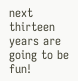next thirteen years are going to be fun!